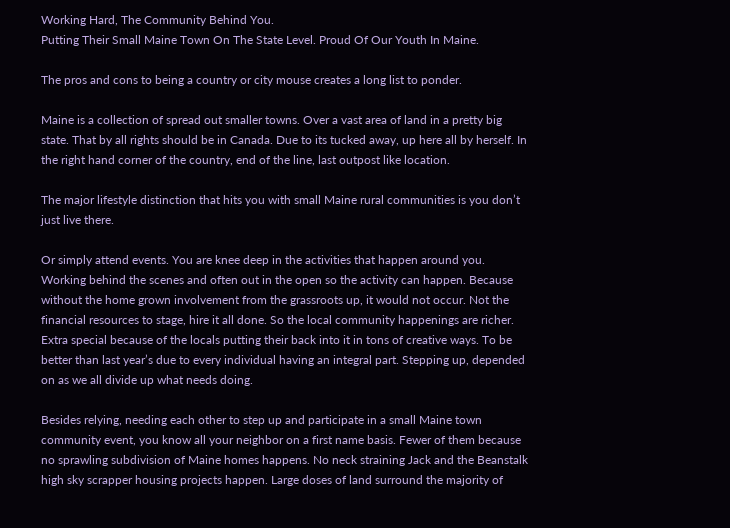Working Hard, The Community Behind You.
Putting Their Small Maine Town On The State Level. Proud Of Our Youth In Maine.

The pros and cons to being a country or city mouse creates a long list to ponder.

Maine is a collection of spread out smaller towns. Over a vast area of land in a pretty big state. That by all rights should be in Canada. Due to its tucked away, up here all by herself. In the right hand corner of the country, end of the line, last outpost like location.

The major lifestyle distinction that hits you with small Maine rural communities is you don’t just live there.

Or simply attend events. You are knee deep in the activities that happen around you. Working behind the scenes and often out in the open so the activity can happen. Because without the home grown involvement from the grassroots up, it would not occur. Not the financial resources to stage, hire it all done. So the local community happenings are richer. Extra special because of the locals putting their back into it in tons of creative ways. To be better than last year’s due to every individual having an integral part. Stepping up, depended on as we all divide up what needs doing.

Besides relying, needing each other to step up and participate in a small Maine town community event, you know all your neighbor on a first name basis. Fewer of them because no sprawling subdivision of Maine homes happens. No neck straining Jack and the Beanstalk high sky scrapper housing projects happen. Large doses of land surround the majority of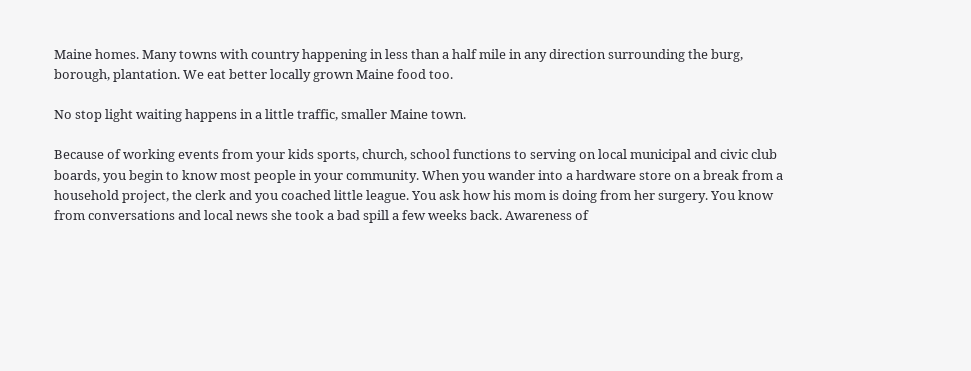Maine homes. Many towns with country happening in less than a half mile in any direction surrounding the burg, borough, plantation. We eat better locally grown Maine food too.

No stop light waiting happens in a little traffic, smaller Maine town.

Because of working events from your kids sports, church, school functions to serving on local municipal and civic club boards, you begin to know most people in your community. When you wander into a hardware store on a break from a household project, the clerk and you coached little league. You ask how his mom is doing from her surgery. You know from conversations and local news she took a bad spill a few weeks back. Awareness of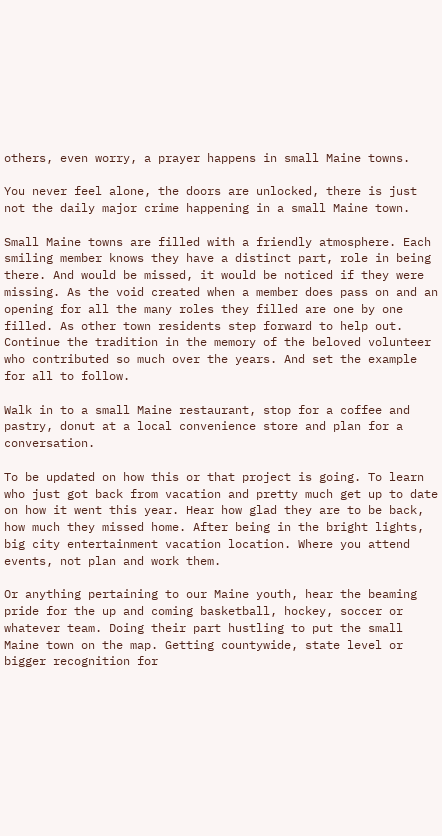others, even worry, a prayer happens in small Maine towns.

You never feel alone, the doors are unlocked, there is just not the daily major crime happening in a small Maine town.

Small Maine towns are filled with a friendly atmosphere. Each smiling member knows they have a distinct part, role in being there. And would be missed, it would be noticed if they were missing. As the void created when a member does pass on and an opening for all the many roles they filled are one by one filled. As other town residents step forward to help out. Continue the tradition in the memory of the beloved volunteer who contributed so much over the years. And set the example for all to follow.

Walk in to a small Maine restaurant, stop for a coffee and pastry, donut at a local convenience store and plan for a conversation.

To be updated on how this or that project is going. To learn who just got back from vacation and pretty much get up to date on how it went this year. Hear how glad they are to be back, how much they missed home. After being in the bright lights, big city entertainment vacation location. Where you attend events, not plan and work them.

Or anything pertaining to our Maine youth, hear the beaming pride for the up and coming basketball, hockey, soccer or whatever team. Doing their part hustling to put the small Maine town on the map. Getting countywide, state level or bigger recognition for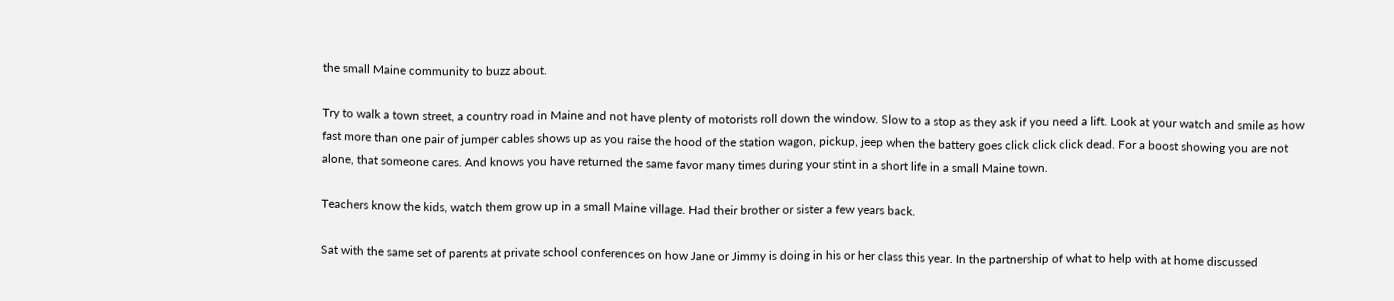the small Maine community to buzz about.

Try to walk a town street, a country road in Maine and not have plenty of motorists roll down the window. Slow to a stop as they ask if you need a lift. Look at your watch and smile as how fast more than one pair of jumper cables shows up as you raise the hood of the station wagon, pickup, jeep when the battery goes click click click dead. For a boost showing you are not alone, that someone cares. And knows you have returned the same favor many times during your stint in a short life in a small Maine town.

Teachers know the kids, watch them grow up in a small Maine village. Had their brother or sister a few years back.

Sat with the same set of parents at private school conferences on how Jane or Jimmy is doing in his or her class this year. In the partnership of what to help with at home discussed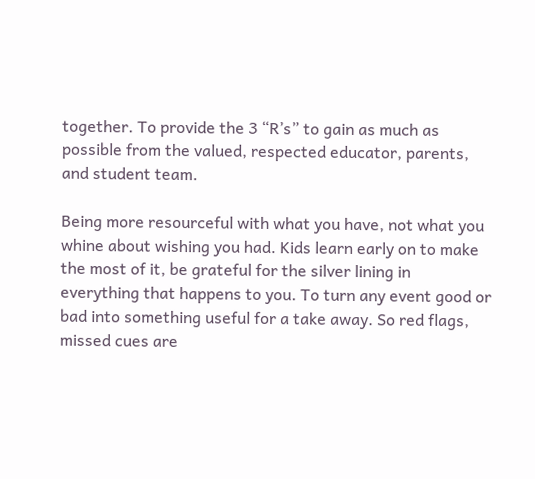together. To provide the 3 “R’s” to gain as much as possible from the valued, respected educator, parents, and student team.

Being more resourceful with what you have, not what you whine about wishing you had. Kids learn early on to make the most of it, be grateful for the silver lining in everything that happens to you. To turn any event good or bad into something useful for a take away. So red flags, missed cues are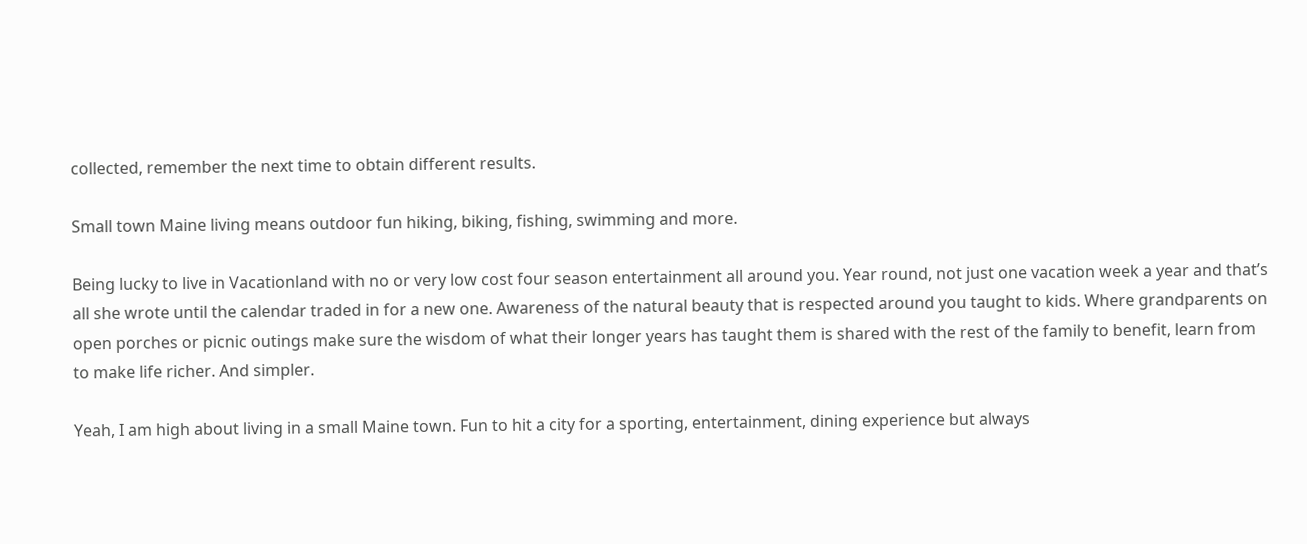collected, remember the next time to obtain different results.

Small town Maine living means outdoor fun hiking, biking, fishing, swimming and more.

Being lucky to live in Vacationland with no or very low cost four season entertainment all around you. Year round, not just one vacation week a year and that’s all she wrote until the calendar traded in for a new one. Awareness of the natural beauty that is respected around you taught to kids. Where grandparents on open porches or picnic outings make sure the wisdom of what their longer years has taught them is shared with the rest of the family to benefit, learn from to make life richer. And simpler.

Yeah, I am high about living in a small Maine town. Fun to hit a city for a sporting, entertainment, dining experience but always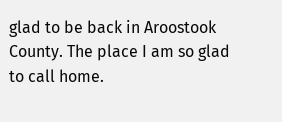glad to be back in Aroostook County. The place I am so glad to call home.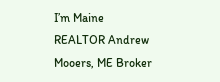I’m Maine REALTOR Andrew Mooers, ME Broker